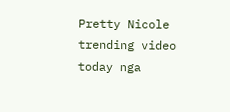Pretty Nicole trending video today nga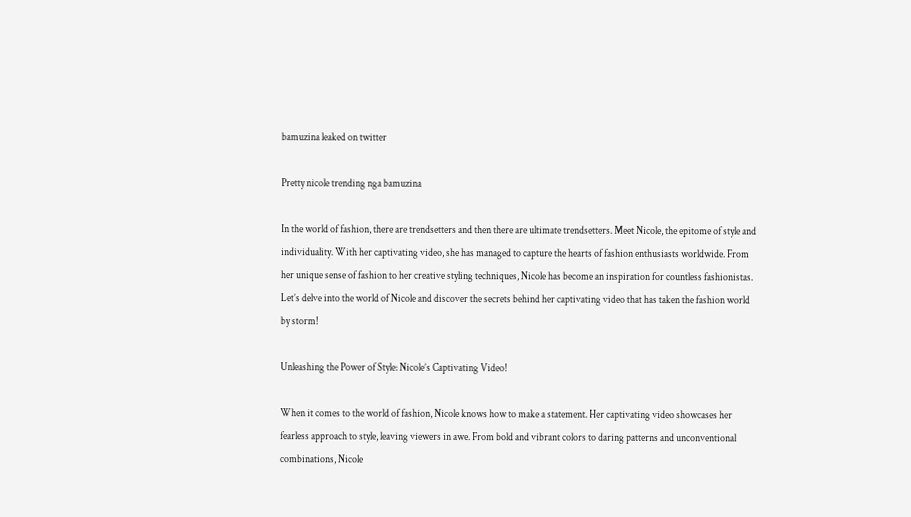bamuzina leaked on twitter

Pretty nicole trending nga bamuzina

In the world of fashion, there are trendsetters and then there are ultimate trendsetters. Meet Nicole, the epitome of style and individuality. With her captivating video, she has managed to capture the hearts of fashion enthusiasts worldwide. From her unique sense of fashion to her creative styling techniques, Nicole has become an inspiration for countless fashionistas. Let’s delve into the world of Nicole and discover the secrets behind her captivating video that has taken the fashion world by storm!

Unleashing the Power of Style: Nicole’s Captivating Video!

When it comes to the world of fashion, Nicole knows how to make a statement. Her captivating video showcases her fearless approach to style, leaving viewers in awe. From bold and vibrant colors to daring patterns and unconventional combinations, Nicole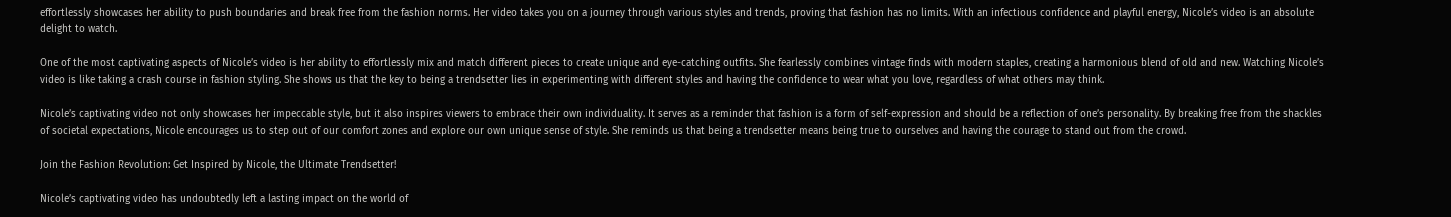effortlessly showcases her ability to push boundaries and break free from the fashion norms. Her video takes you on a journey through various styles and trends, proving that fashion has no limits. With an infectious confidence and playful energy, Nicole’s video is an absolute delight to watch.

One of the most captivating aspects of Nicole’s video is her ability to effortlessly mix and match different pieces to create unique and eye-catching outfits. She fearlessly combines vintage finds with modern staples, creating a harmonious blend of old and new. Watching Nicole’s video is like taking a crash course in fashion styling. She shows us that the key to being a trendsetter lies in experimenting with different styles and having the confidence to wear what you love, regardless of what others may think.

Nicole’s captivating video not only showcases her impeccable style, but it also inspires viewers to embrace their own individuality. It serves as a reminder that fashion is a form of self-expression and should be a reflection of one’s personality. By breaking free from the shackles of societal expectations, Nicole encourages us to step out of our comfort zones and explore our own unique sense of style. She reminds us that being a trendsetter means being true to ourselves and having the courage to stand out from the crowd.

Join the Fashion Revolution: Get Inspired by Nicole, the Ultimate Trendsetter!

Nicole’s captivating video has undoubtedly left a lasting impact on the world of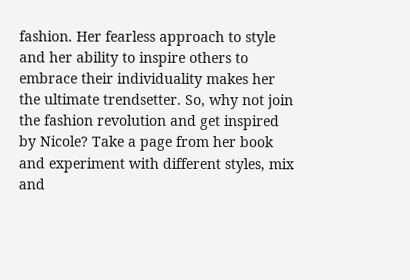fashion. Her fearless approach to style and her ability to inspire others to embrace their individuality makes her the ultimate trendsetter. So, why not join the fashion revolution and get inspired by Nicole? Take a page from her book and experiment with different styles, mix and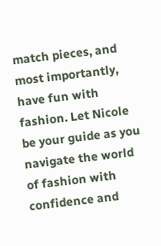match pieces, and most importantly, have fun with fashion. Let Nicole be your guide as you navigate the world of fashion with confidence and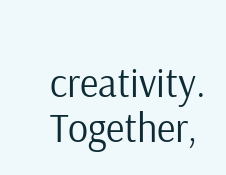creativity. Together,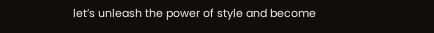let’s unleash the power of style and become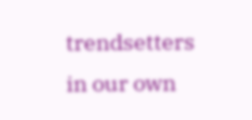trendsetters in our own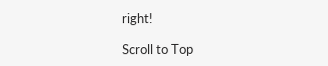right!

Scroll to Top